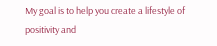My goal is to help you create a lifestyle of positivity and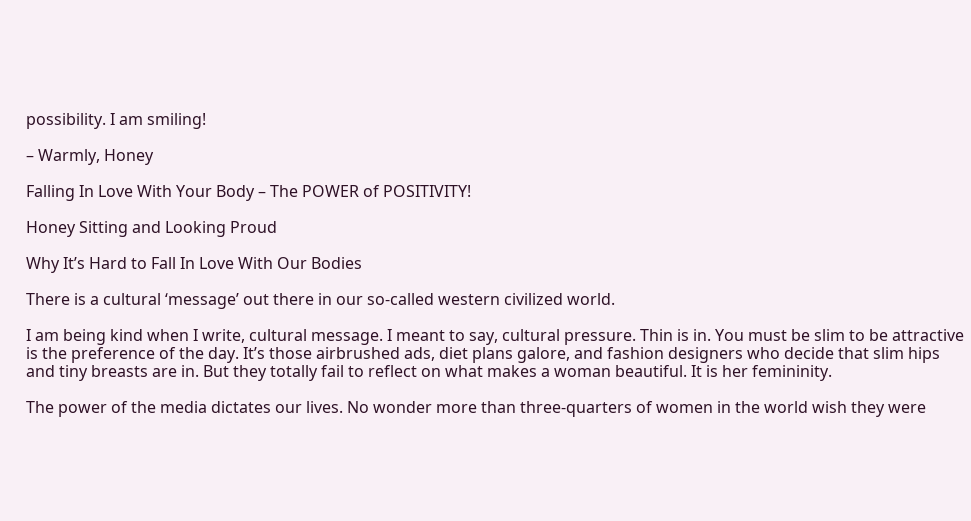possibility. I am smiling!

– Warmly, Honey

Falling In Love With Your Body – The POWER of POSITIVITY!

Honey Sitting and Looking Proud

Why It’s Hard to Fall In Love With Our Bodies

There is a cultural ‘message’ out there in our so-called western civilized world.

I am being kind when I write, cultural message. I meant to say, cultural pressure. Thin is in. You must be slim to be attractive is the preference of the day. It’s those airbrushed ads, diet plans galore, and fashion designers who decide that slim hips and tiny breasts are in. But they totally fail to reflect on what makes a woman beautiful. It is her femininity.

The power of the media dictates our lives. No wonder more than three-quarters of women in the world wish they were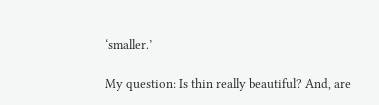‘smaller.’

My question: Is thin really beautiful? And, are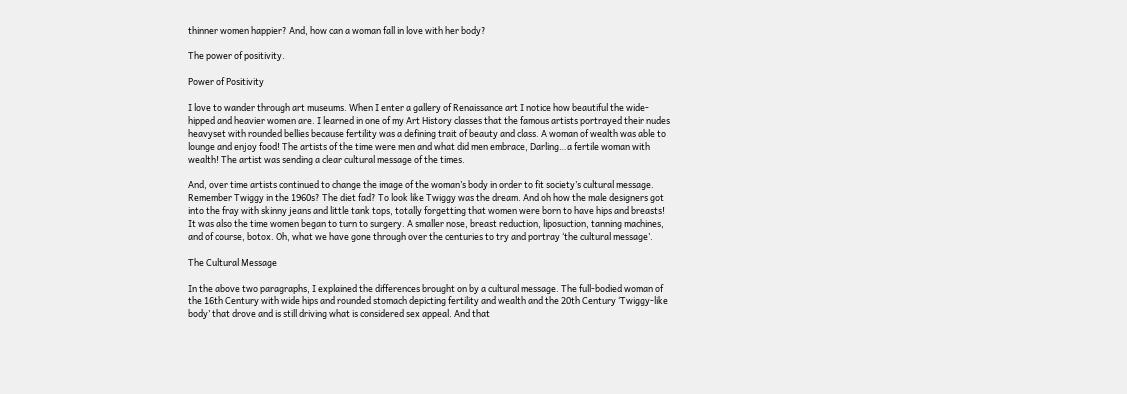thinner women happier? And, how can a woman fall in love with her body?

The power of positivity.

Power of Positivity

I love to wander through art museums. When I enter a gallery of Renaissance art I notice how beautiful the wide-hipped and heavier women are. I learned in one of my Art History classes that the famous artists portrayed their nudes heavyset with rounded bellies because fertility was a defining trait of beauty and class. A woman of wealth was able to lounge and enjoy food! The artists of the time were men and what did men embrace, Darling…a fertile woman with wealth! The artist was sending a clear cultural message of the times.

And, over time artists continued to change the image of the woman’s body in order to fit society’s cultural message. Remember Twiggy in the 1960s? The diet fad? To look like Twiggy was the dream. And oh how the male designers got into the fray with skinny jeans and little tank tops, totally forgetting that women were born to have hips and breasts! It was also the time women began to turn to surgery. A smaller nose, breast reduction, liposuction, tanning machines, and of course, botox. Oh, what we have gone through over the centuries to try and portray ‘the cultural message’.

The Cultural Message

In the above two paragraphs, I explained the differences brought on by a cultural message. The full-bodied woman of the 16th Century with wide hips and rounded stomach depicting fertility and wealth and the 20th Century ‘Twiggy-like body’ that drove and is still driving what is considered sex appeal. And that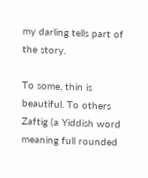my darling tells part of the story.

To some, thin is beautiful. To others Zaftig (a Yiddish word meaning full rounded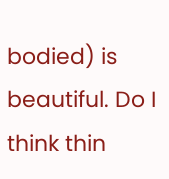bodied) is beautiful. Do I think thin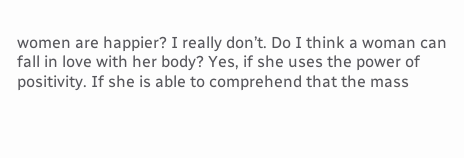women are happier? I really don’t. Do I think a woman can fall in love with her body? Yes, if she uses the power of positivity. If she is able to comprehend that the mass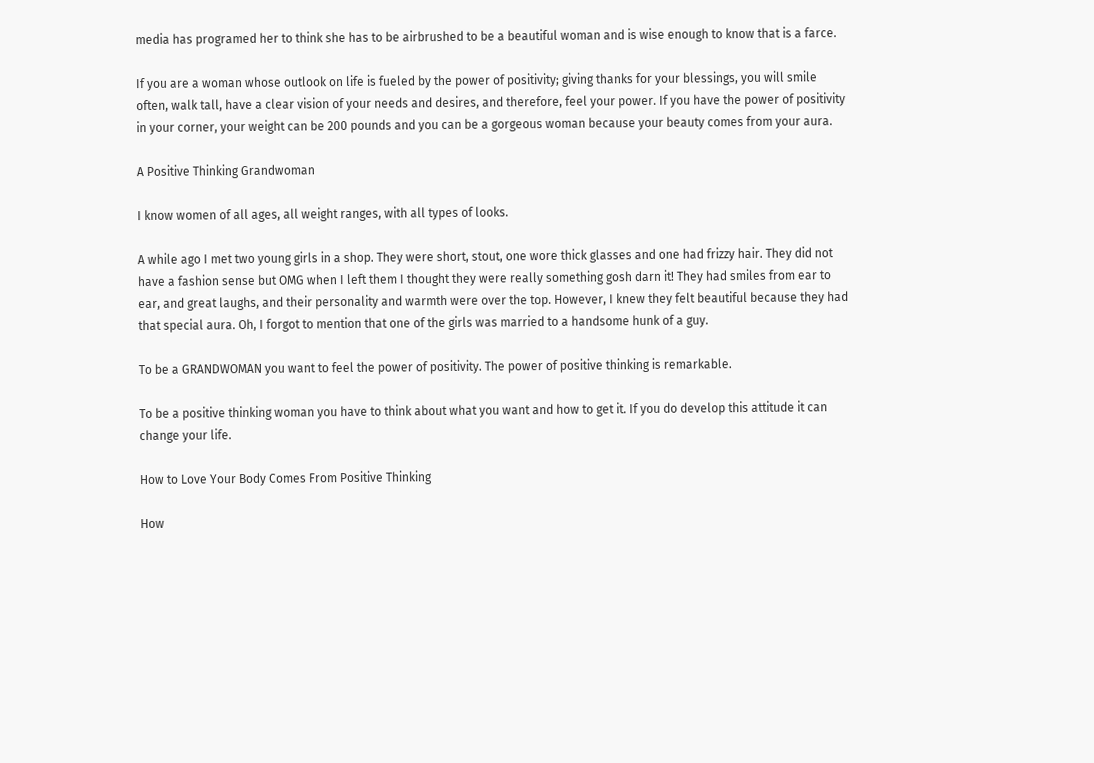media has programed her to think she has to be airbrushed to be a beautiful woman and is wise enough to know that is a farce.

If you are a woman whose outlook on life is fueled by the power of positivity; giving thanks for your blessings, you will smile often, walk tall, have a clear vision of your needs and desires, and therefore, feel your power. If you have the power of positivity in your corner, your weight can be 200 pounds and you can be a gorgeous woman because your beauty comes from your aura.

A Positive Thinking Grandwoman

I know women of all ages, all weight ranges, with all types of looks.

A while ago I met two young girls in a shop. They were short, stout, one wore thick glasses and one had frizzy hair. They did not have a fashion sense but OMG when I left them I thought they were really something gosh darn it! They had smiles from ear to ear, and great laughs, and their personality and warmth were over the top. However, I knew they felt beautiful because they had that special aura. Oh, I forgot to mention that one of the girls was married to a handsome hunk of a guy.

To be a GRANDWOMAN you want to feel the power of positivity. The power of positive thinking is remarkable.

To be a positive thinking woman you have to think about what you want and how to get it. If you do develop this attitude it can change your life.

How to Love Your Body Comes From Positive Thinking

How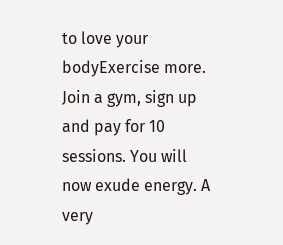to love your bodyExercise more. Join a gym, sign up and pay for 10 sessions. You will now exude energy. A very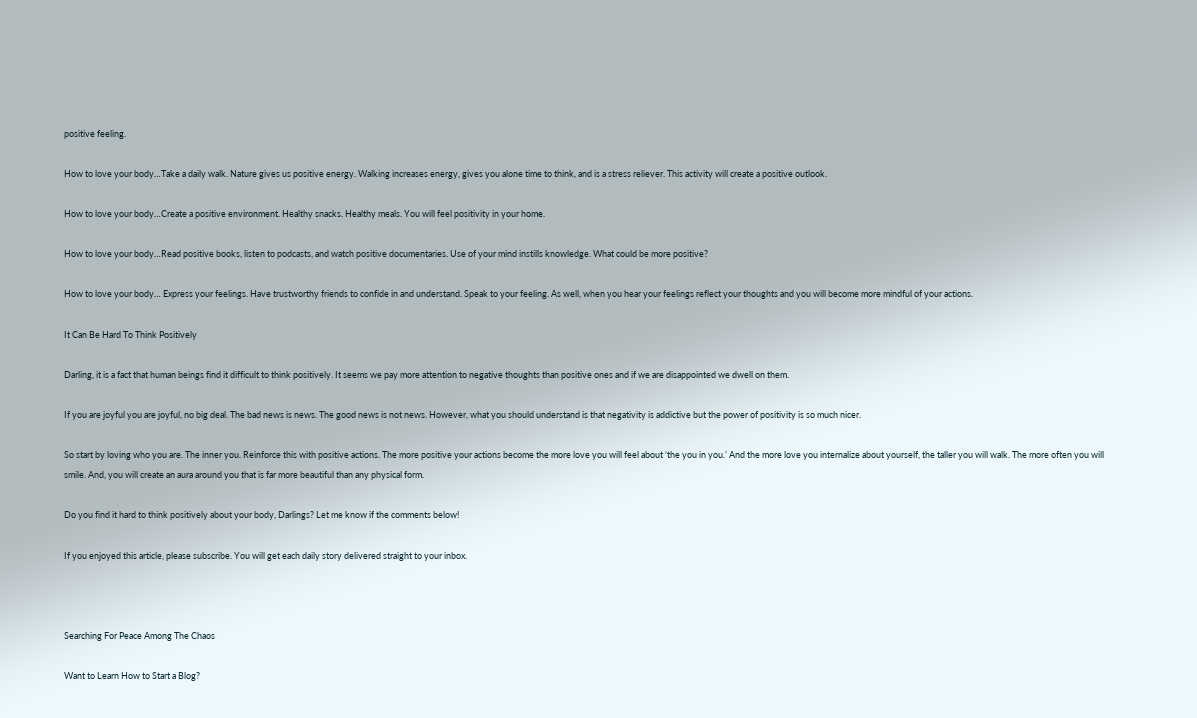positive feeling.

How to love your body…Take a daily walk. Nature gives us positive energy. Walking increases energy, gives you alone time to think, and is a stress reliever. This activity will create a positive outlook.

How to love your body…Create a positive environment. Healthy snacks. Healthy meals. You will feel positivity in your home.

How to love your body…Read positive books, listen to podcasts, and watch positive documentaries. Use of your mind instills knowledge. What could be more positive?

How to love your body… Express your feelings. Have trustworthy friends to confide in and understand. Speak to your feeling. As well, when you hear your feelings reflect your thoughts and you will become more mindful of your actions.

It Can Be Hard To Think Positively

Darling, it is a fact that human beings find it difficult to think positively. It seems we pay more attention to negative thoughts than positive ones and if we are disappointed we dwell on them.

If you are joyful you are joyful, no big deal. The bad news is news. The good news is not news. However, what you should understand is that negativity is addictive but the power of positivity is so much nicer.

So start by loving who you are. The inner you. Reinforce this with positive actions. The more positive your actions become the more love you will feel about ‘the you in you.’ And the more love you internalize about yourself, the taller you will walk. The more often you will smile. And, you will create an aura around you that is far more beautiful than any physical form.

Do you find it hard to think positively about your body, Darlings? Let me know if the comments below!

If you enjoyed this article, please subscribe. You will get each daily story delivered straight to your inbox.



Searching For Peace Among The Chaos

Want to Learn How to Start a Blog?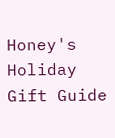Honey's Holiday Gift Guide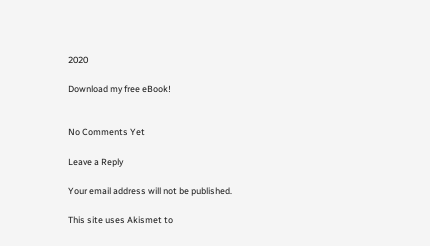2020

Download my free eBook!


No Comments Yet

Leave a Reply

Your email address will not be published.

This site uses Akismet to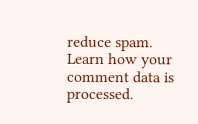reduce spam. Learn how your comment data is processed.